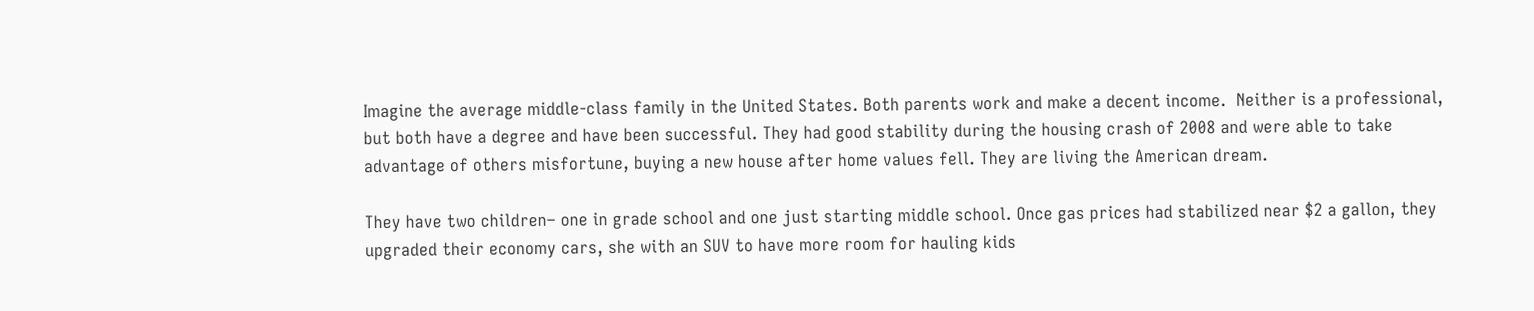Imagine the average middle-class family in the United States. Both parents work and make a decent income.  Neither is a professional, but both have a degree and have been successful. They had good stability during the housing crash of 2008 and were able to take advantage of others misfortune, buying a new house after home values fell. They are living the American dream.

They have two children– one in grade school and one just starting middle school. Once gas prices had stabilized near $2 a gallon, they upgraded their economy cars, she with an SUV to have more room for hauling kids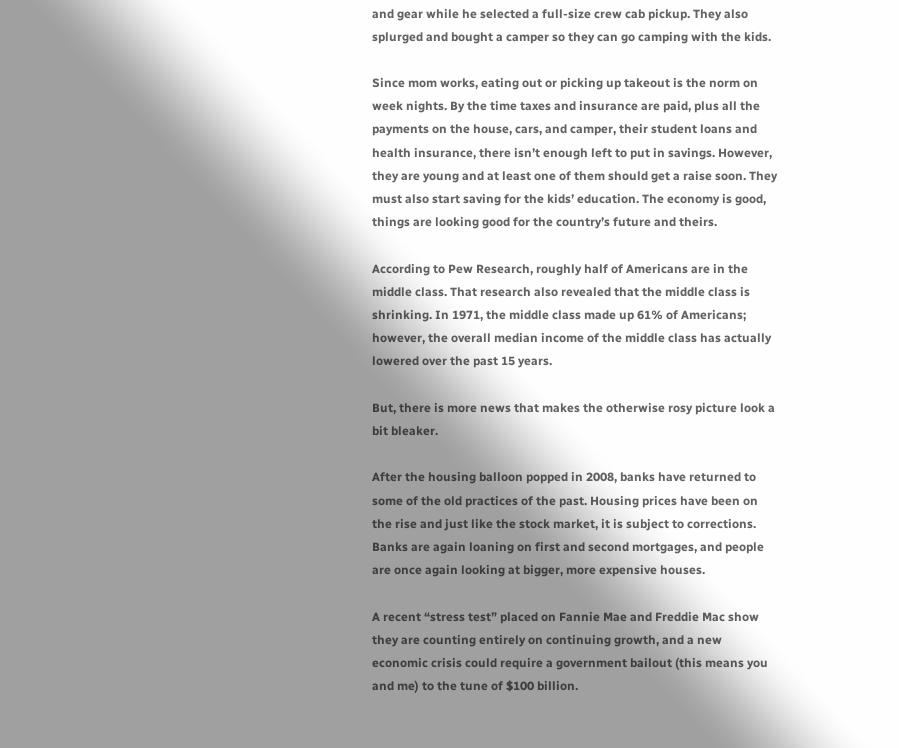and gear while he selected a full-size crew cab pickup. They also splurged and bought a camper so they can go camping with the kids.

Since mom works, eating out or picking up takeout is the norm on week nights. By the time taxes and insurance are paid, plus all the payments on the house, cars, and camper, their student loans and health insurance, there isn’t enough left to put in savings. However, they are young and at least one of them should get a raise soon. They must also start saving for the kids’ education. The economy is good, things are looking good for the country’s future and theirs.

According to Pew Research, roughly half of Americans are in the middle class. That research also revealed that the middle class is shrinking. In 1971, the middle class made up 61% of Americans; however, the overall median income of the middle class has actually lowered over the past 15 years.

But, there is more news that makes the otherwise rosy picture look a bit bleaker.

After the housing balloon popped in 2008, banks have returned to some of the old practices of the past. Housing prices have been on the rise and just like the stock market, it is subject to corrections. Banks are again loaning on first and second mortgages, and people are once again looking at bigger, more expensive houses.

A recent “stress test” placed on Fannie Mae and Freddie Mac show they are counting entirely on continuing growth, and a new economic crisis could require a government bailout (this means you and me) to the tune of $100 billion.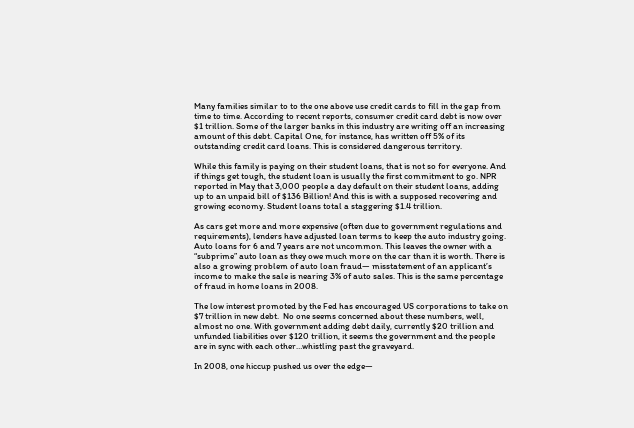Many families similar to to the one above use credit cards to fill in the gap from time to time. According to recent reports, consumer credit card debt is now over $1 trillion. Some of the larger banks in this industry are writing off an increasing amount of this debt. Capital One, for instance, has written off 5% of its outstanding credit card loans. This is considered dangerous territory.

While this family is paying on their student loans, that is not so for everyone. And if things get tough, the student loan is usually the first commitment to go. NPR reported in May that 3,000 people a day default on their student loans, adding up to an unpaid bill of $136 Billion! And this is with a supposed recovering and growing economy. Student loans total a staggering $1.4 trillion.

As cars get more and more expensive (often due to government regulations and requirements), lenders have adjusted loan terms to keep the auto industry going. Auto loans for 6 and 7 years are not uncommon. This leaves the owner with a “subprime” auto loan as they owe much more on the car than it is worth. There is also a growing problem of auto loan fraud— misstatement of an applicant’s income to make the sale is nearing 3% of auto sales. This is the same percentage of fraud in home loans in 2008.

The low interest promoted by the Fed has encouraged US corporations to take on $7 trillion in new debt.  No one seems concerned about these numbers, well, almost no one. With government adding debt daily, currently $20 trillion and unfunded liabilities over $120 trillion, it seems the government and the people are in sync with each other…whistling past the graveyard.

In 2008, one hiccup pushed us over the edge—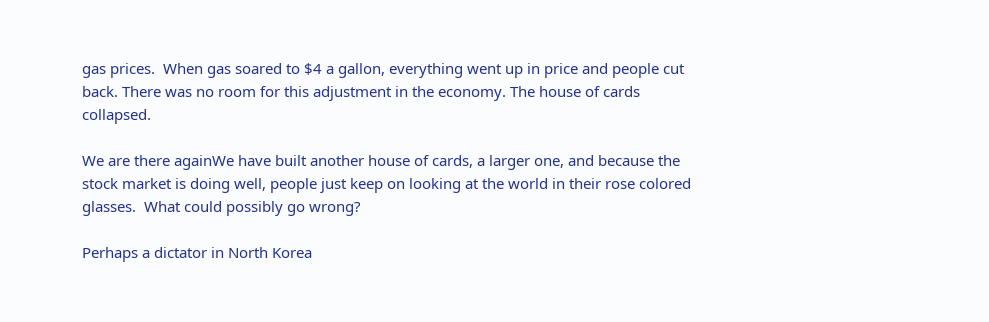gas prices.  When gas soared to $4 a gallon, everything went up in price and people cut back. There was no room for this adjustment in the economy. The house of cards collapsed.

We are there againWe have built another house of cards, a larger one, and because the stock market is doing well, people just keep on looking at the world in their rose colored glasses.  What could possibly go wrong?

Perhaps a dictator in North Korea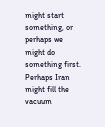might start something, or perhaps we might do something first.  Perhaps Iran might fill the vacuum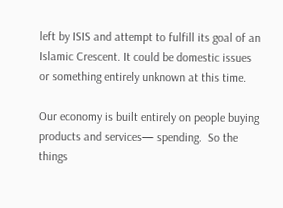left by ISIS and attempt to fulfill its goal of an Islamic Crescent. It could be domestic issues or something entirely unknown at this time.

Our economy is built entirely on people buying products and services— spending.  So the things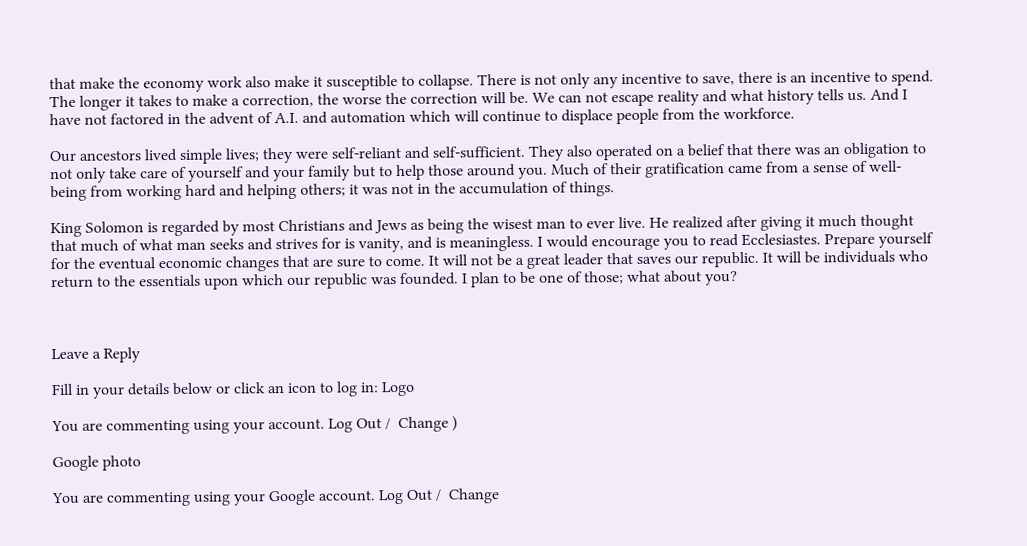that make the economy work also make it susceptible to collapse. There is not only any incentive to save, there is an incentive to spend. The longer it takes to make a correction, the worse the correction will be. We can not escape reality and what history tells us. And I have not factored in the advent of A.I. and automation which will continue to displace people from the workforce.

Our ancestors lived simple lives; they were self-reliant and self-sufficient. They also operated on a belief that there was an obligation to not only take care of yourself and your family but to help those around you. Much of their gratification came from a sense of well-being from working hard and helping others; it was not in the accumulation of things.

King Solomon is regarded by most Christians and Jews as being the wisest man to ever live. He realized after giving it much thought that much of what man seeks and strives for is vanity, and is meaningless. I would encourage you to read Ecclesiastes. Prepare yourself for the eventual economic changes that are sure to come. It will not be a great leader that saves our republic. It will be individuals who return to the essentials upon which our republic was founded. I plan to be one of those; what about you?



Leave a Reply

Fill in your details below or click an icon to log in: Logo

You are commenting using your account. Log Out /  Change )

Google photo

You are commenting using your Google account. Log Out /  Change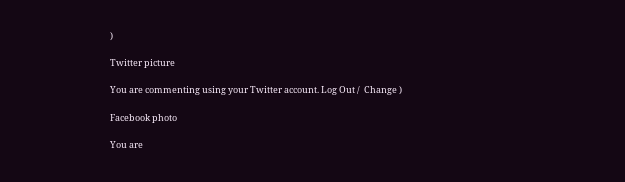)

Twitter picture

You are commenting using your Twitter account. Log Out /  Change )

Facebook photo

You are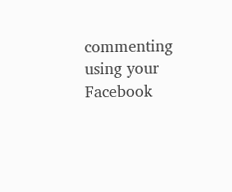commenting using your Facebook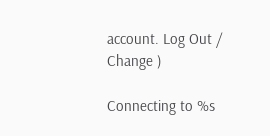account. Log Out /  Change )

Connecting to %s